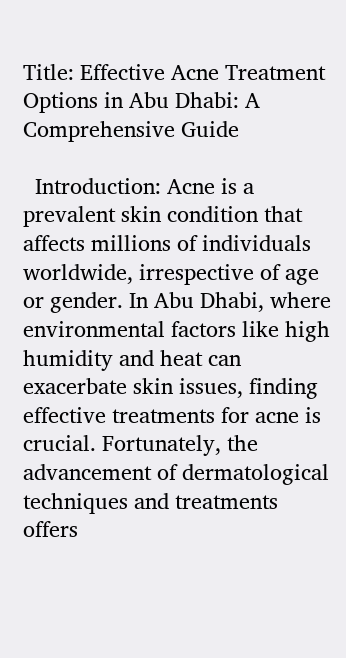Title: Effective Acne Treatment Options in Abu Dhabi: A Comprehensive Guide

  Introduction: Acne is a prevalent skin condition that affects millions of individuals worldwide, irrespective of age or gender. In Abu Dhabi, where environmental factors like high humidity and heat can exacerbate skin issues, finding effective treatments for acne is crucial. Fortunately, the advancement of dermatological techniques and treatments offers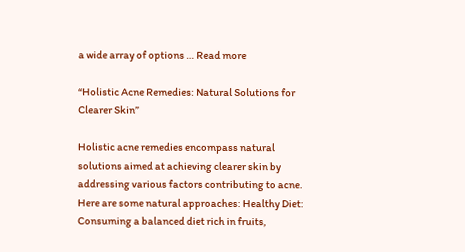a wide array of options … Read more

“Holistic Acne Remedies: Natural Solutions for Clearer Skin”

Holistic acne remedies encompass natural solutions aimed at achieving clearer skin by addressing various factors contributing to acne. Here are some natural approaches: Healthy Diet: Consuming a balanced diet rich in fruits,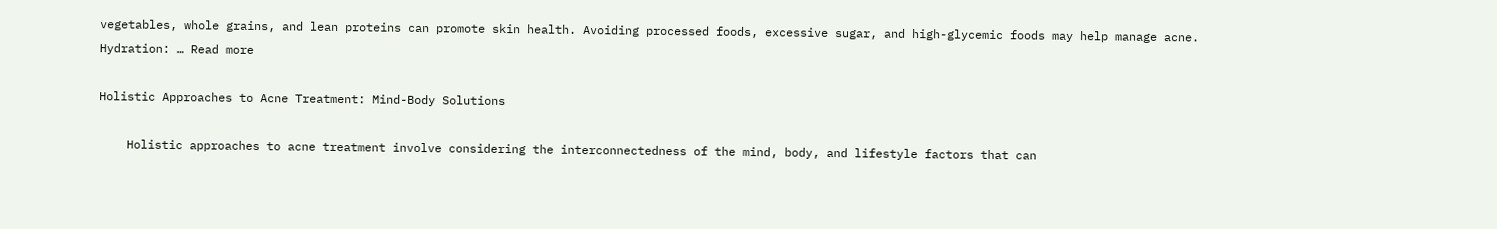vegetables, whole grains, and lean proteins can promote skin health. Avoiding processed foods, excessive sugar, and high-glycemic foods may help manage acne. Hydration: … Read more

Holistic Approaches to Acne Treatment: Mind-Body Solutions

    Holistic approaches to acne treatment involve considering the interconnectedness of the mind, body, and lifestyle factors that can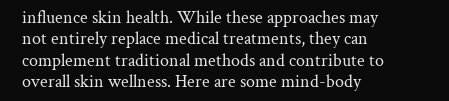influence skin health. While these approaches may not entirely replace medical treatments, they can complement traditional methods and contribute to overall skin wellness. Here are some mind-body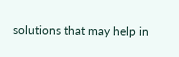solutions that may help in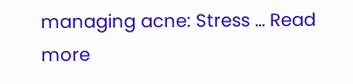managing acne: Stress … Read more